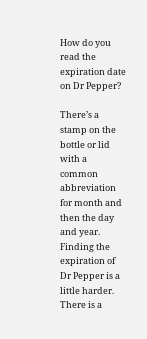How do you read the expiration date on Dr Pepper?

There’s a stamp on the bottle or lid with a common abbreviation for month and then the day and year. Finding the expiration of Dr Pepper is a little harder. There is a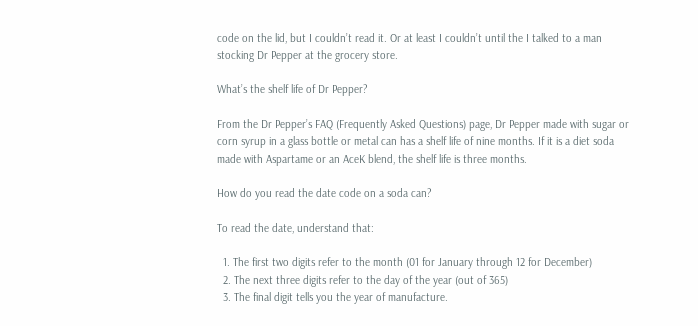code on the lid, but I couldn’t read it. Or at least I couldn’t until the I talked to a man stocking Dr Pepper at the grocery store.

What’s the shelf life of Dr Pepper?

From the Dr Pepper’s FAQ (Frequently Asked Questions) page, Dr Pepper made with sugar or corn syrup in a glass bottle or metal can has a shelf life of nine months. If it is a diet soda made with Aspartame or an AceK blend, the shelf life is three months.

How do you read the date code on a soda can?

To read the date, understand that:

  1. The first two digits refer to the month (01 for January through 12 for December)
  2. The next three digits refer to the day of the year (out of 365)
  3. The final digit tells you the year of manufacture.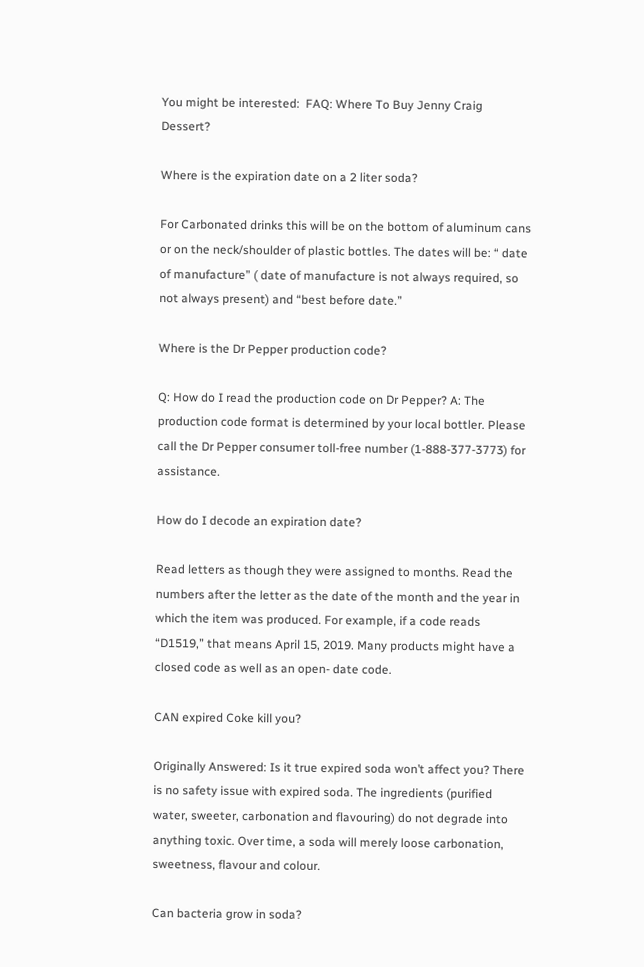You might be interested:  FAQ: Where To Buy Jenny Craig Dessert?

Where is the expiration date on a 2 liter soda?

For Carbonated drinks this will be on the bottom of aluminum cans or on the neck/shoulder of plastic bottles. The dates will be: “ date of manufacture” ( date of manufacture is not always required, so not always present) and “best before date.”

Where is the Dr Pepper production code?

Q: How do I read the production code on Dr Pepper? A: The production code format is determined by your local bottler. Please call the Dr Pepper consumer toll-free number (1-888-377-3773) for assistance.

How do I decode an expiration date?

Read letters as though they were assigned to months. Read the numbers after the letter as the date of the month and the year in which the item was produced. For example, if a code reads “D1519,” that means April 15, 2019. Many products might have a closed code as well as an open- date code.

CAN expired Coke kill you?

Originally Answered: Is it true expired soda won’t affect you? There is no safety issue with expired soda. The ingredients (purified water, sweeter, carbonation and flavouring) do not degrade into anything toxic. Over time, a soda will merely loose carbonation, sweetness, flavour and colour.

Can bacteria grow in soda?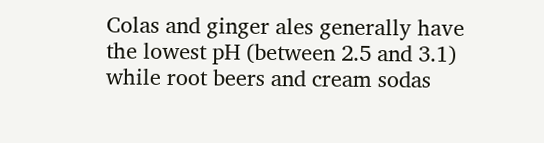Colas and ginger ales generally have the lowest pH (between 2.5 and 3.1) while root beers and cream sodas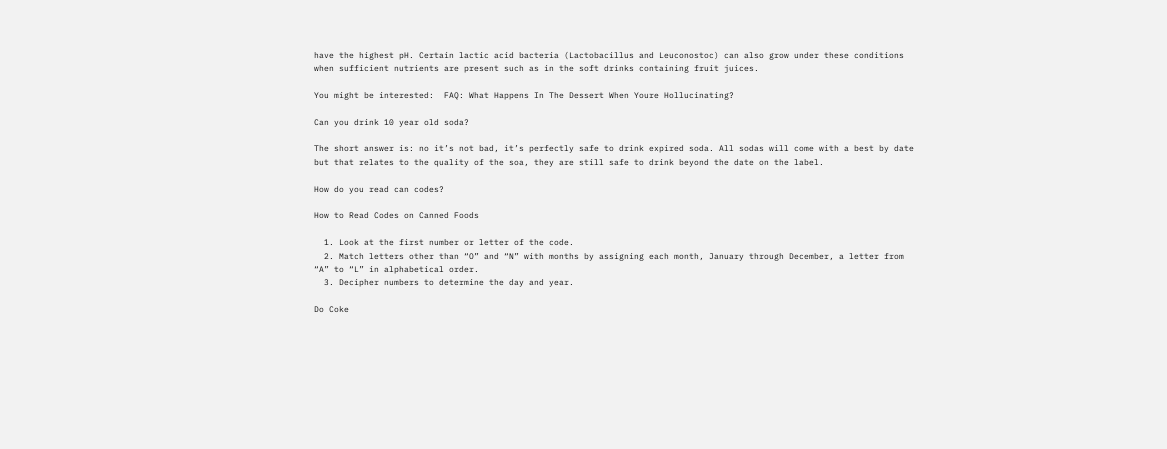have the highest pH. Certain lactic acid bacteria (Lactobacillus and Leuconostoc) can also grow under these conditions when sufficient nutrients are present such as in the soft drinks containing fruit juices.

You might be interested:  FAQ: What Happens In The Dessert When Youre Hollucinating?

Can you drink 10 year old soda?

The short answer is: no it’s not bad, it’s perfectly safe to drink expired soda. All sodas will come with a best by date but that relates to the quality of the soa, they are still safe to drink beyond the date on the label.

How do you read can codes?

How to Read Codes on Canned Foods

  1. Look at the first number or letter of the code.
  2. Match letters other than “O” and “N” with months by assigning each month, January through December, a letter from “A” to “L” in alphabetical order.
  3. Decipher numbers to determine the day and year.

Do Coke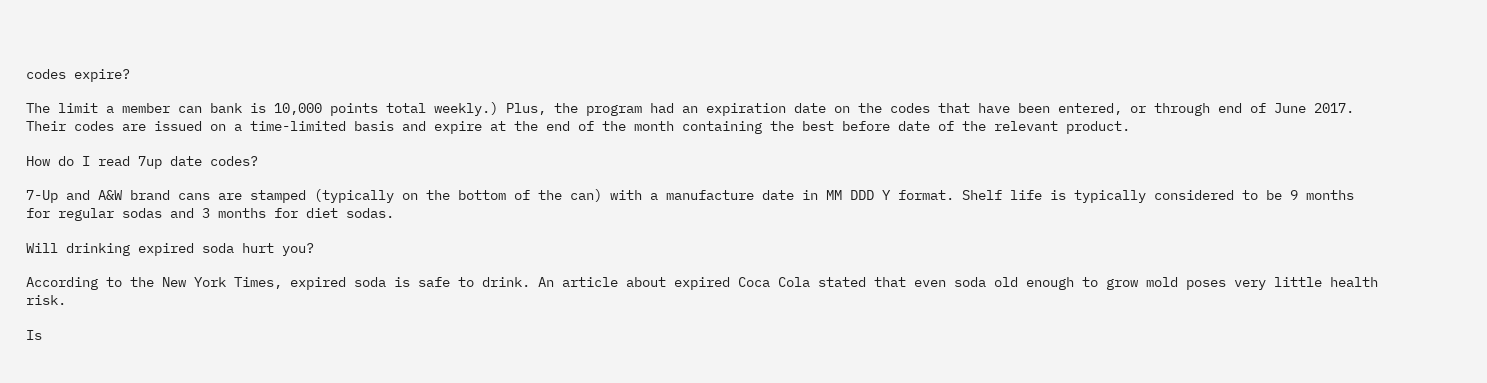codes expire?

The limit a member can bank is 10,000 points total weekly.) Plus, the program had an expiration date on the codes that have been entered, or through end of June 2017. Their codes are issued on a time-limited basis and expire at the end of the month containing the best before date of the relevant product.

How do I read 7up date codes?

7-Up and A&W brand cans are stamped (typically on the bottom of the can) with a manufacture date in MM DDD Y format. Shelf life is typically considered to be 9 months for regular sodas and 3 months for diet sodas.

Will drinking expired soda hurt you?

According to the New York Times, expired soda is safe to drink. An article about expired Coca Cola stated that even soda old enough to grow mold poses very little health risk.

Is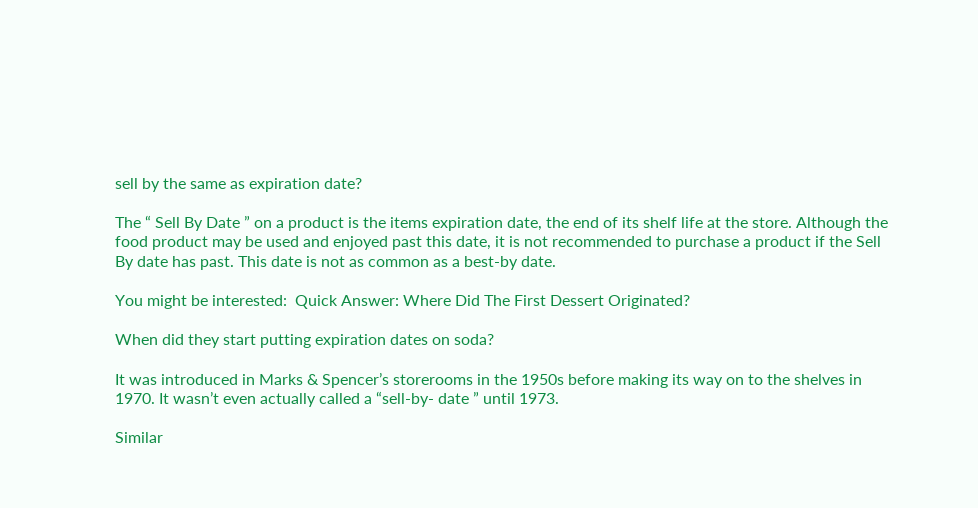sell by the same as expiration date?

The “ Sell By Date ” on a product is the items expiration date, the end of its shelf life at the store. Although the food product may be used and enjoyed past this date, it is not recommended to purchase a product if the Sell By date has past. This date is not as common as a best-by date.

You might be interested:  Quick Answer: Where Did The First Dessert Originated?

When did they start putting expiration dates on soda?

It was introduced in Marks & Spencer’s storerooms in the 1950s before making its way on to the shelves in 1970. It wasn’t even actually called a “sell-by- date ” until 1973.

Similar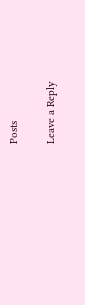Posts

Leave a Reply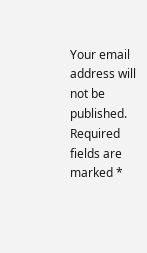Your email address will not be published. Required fields are marked *